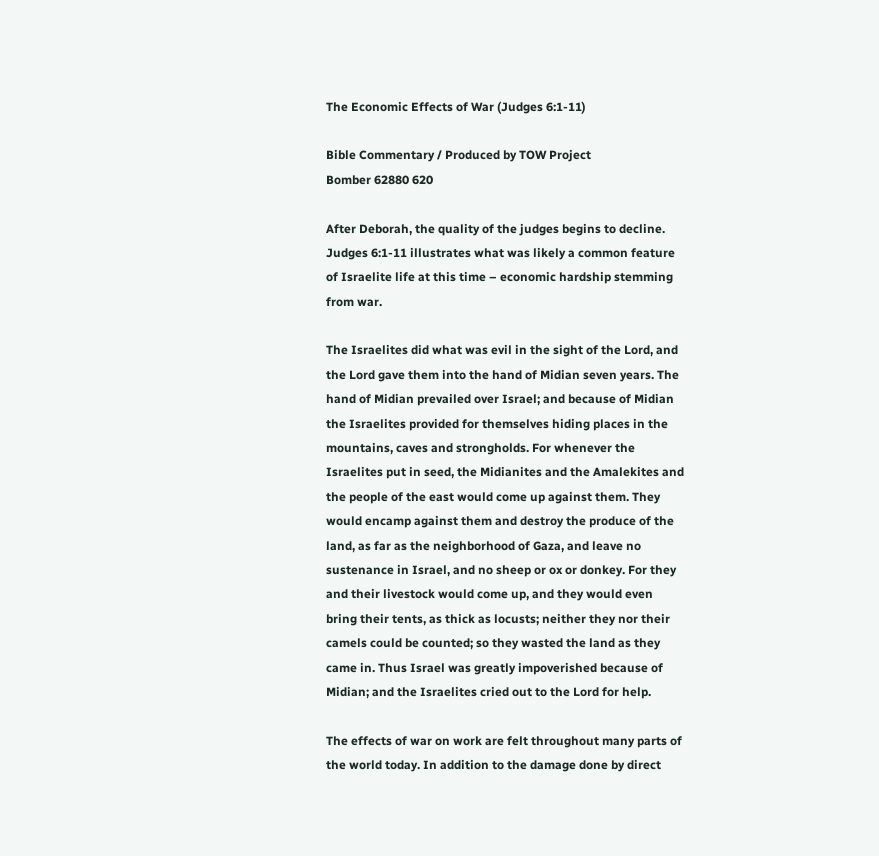The Economic Effects of War (Judges 6:1-11)

Bible Commentary / Produced by TOW Project
Bomber 62880 620

After Deborah, the quality of the judges begins to decline. Judges 6:1-11 illustrates what was likely a common feature of Israelite life at this time – economic hardship stemming from war.

The Israelites did what was evil in the sight of the Lord, and the Lord gave them into the hand of Midian seven years. The hand of Midian prevailed over Israel; and because of Midian the Israelites provided for themselves hiding places in the mountains, caves and strongholds. For whenever the Israelites put in seed, the Midianites and the Amalekites and the people of the east would come up against them. They would encamp against them and destroy the produce of the land, as far as the neighborhood of Gaza, and leave no sustenance in Israel, and no sheep or ox or donkey. For they and their livestock would come up, and they would even bring their tents, as thick as locusts; neither they nor their camels could be counted; so they wasted the land as they came in. Thus Israel was greatly impoverished because of Midian; and the Israelites cried out to the Lord for help.

The effects of war on work are felt throughout many parts of the world today. In addition to the damage done by direct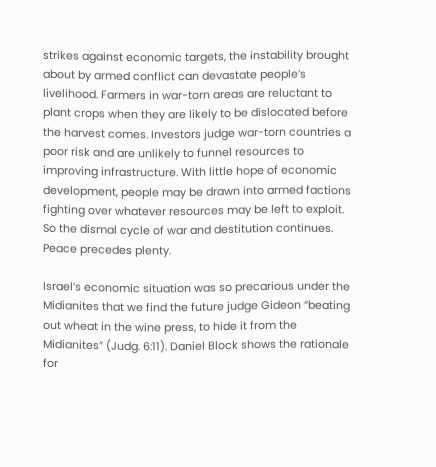strikes against economic targets, the instability brought about by armed conflict can devastate people’s livelihood. Farmers in war-torn areas are reluctant to plant crops when they are likely to be dislocated before the harvest comes. Investors judge war-torn countries a poor risk and are unlikely to funnel resources to improving infrastructure. With little hope of economic development, people may be drawn into armed factions fighting over whatever resources may be left to exploit. So the dismal cycle of war and destitution continues. Peace precedes plenty.

Israel’s economic situation was so precarious under the Midianites that we find the future judge Gideon “beating out wheat in the wine press, to hide it from the Midianites” (Judg. 6:11). Daniel Block shows the rationale for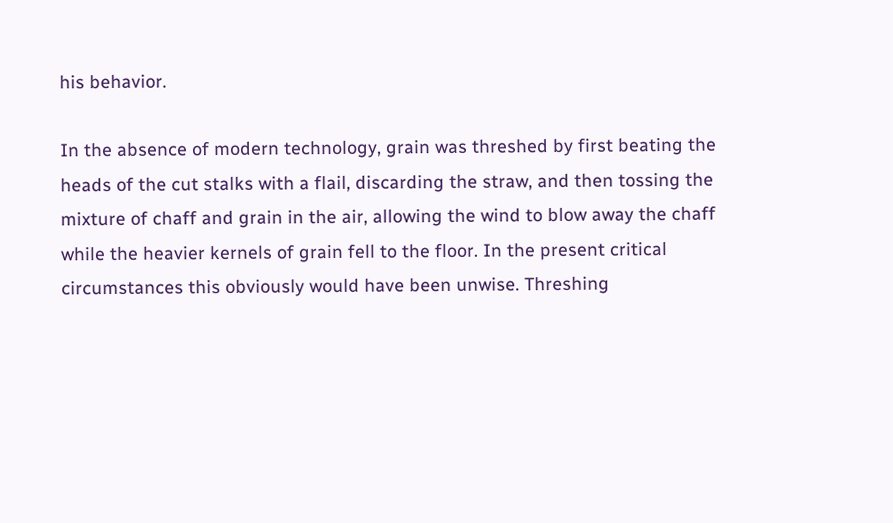his behavior.

In the absence of modern technology, grain was threshed by first beating the heads of the cut stalks with a flail, discarding the straw, and then tossing the mixture of chaff and grain in the air, allowing the wind to blow away the chaff while the heavier kernels of grain fell to the floor. In the present critical circumstances this obviously would have been unwise. Threshing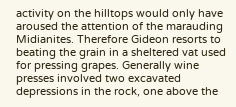activity on the hilltops would only have aroused the attention of the marauding Midianites. Therefore Gideon resorts to beating the grain in a sheltered vat used for pressing grapes. Generally wine presses involved two excavated depressions in the rock, one above the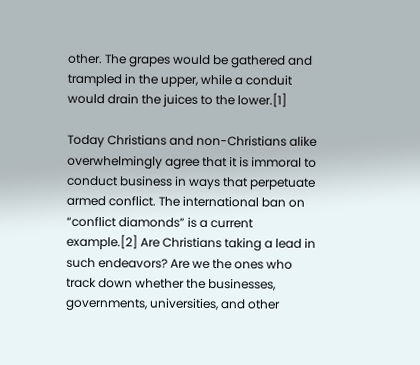other. The grapes would be gathered and trampled in the upper, while a conduit would drain the juices to the lower.[1]

Today Christians and non-Christians alike overwhelmingly agree that it is immoral to conduct business in ways that perpetuate armed conflict. The international ban on “conflict diamonds” is a current example.[2] Are Christians taking a lead in such endeavors? Are we the ones who track down whether the businesses, governments, universities, and other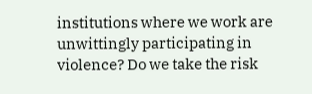institutions where we work are unwittingly participating in violence? Do we take the risk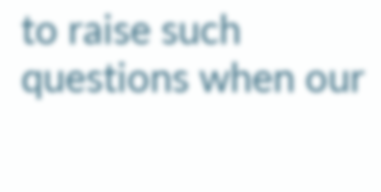to raise such questions when our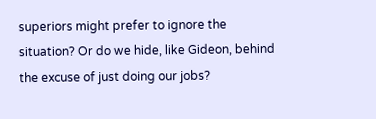superiors might prefer to ignore the situation? Or do we hide, like Gideon, behind the excuse of just doing our jobs?